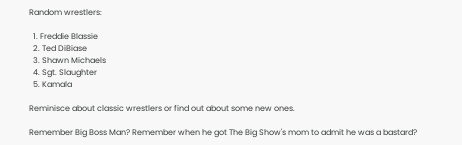Random wrestlers:

  1. Freddie Blassie
  2. Ted DiBiase
  3. Shawn Michaels
  4. Sgt. Slaughter
  5. Kamala

Reminisce about classic wrestlers or find out about some new ones.

Remember Big Boss Man? Remember when he got The Big Show's mom to admit he was a bastard?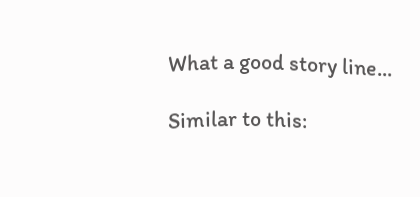What a good story line...

Similar to this: